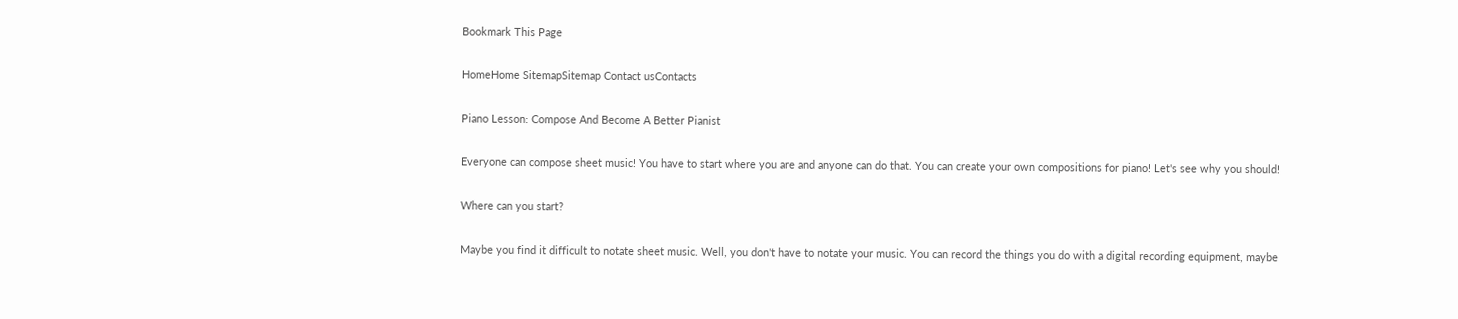Bookmark This Page

HomeHome SitemapSitemap Contact usContacts

Piano Lesson: Compose And Become A Better Pianist

Everyone can compose sheet music! You have to start where you are and anyone can do that. You can create your own compositions for piano! Let's see why you should!

Where can you start?

Maybe you find it difficult to notate sheet music. Well, you don't have to notate your music. You can record the things you do with a digital recording equipment, maybe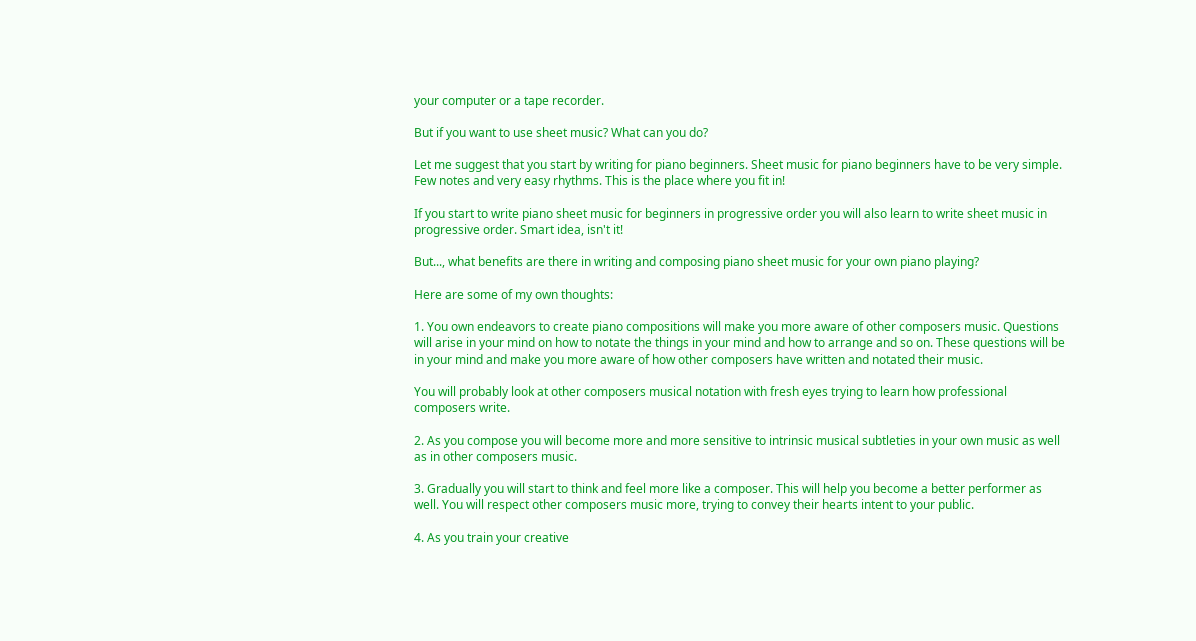your computer or a tape recorder.

But if you want to use sheet music? What can you do?

Let me suggest that you start by writing for piano beginners. Sheet music for piano beginners have to be very simple. Few notes and very easy rhythms. This is the place where you fit in!

If you start to write piano sheet music for beginners in progressive order you will also learn to write sheet music in progressive order. Smart idea, isn't it!

But..., what benefits are there in writing and composing piano sheet music for your own piano playing?

Here are some of my own thoughts:

1. You own endeavors to create piano compositions will make you more aware of other composers music. Questions will arise in your mind on how to notate the things in your mind and how to arrange and so on. These questions will be in your mind and make you more aware of how other composers have written and notated their music.

You will probably look at other composers musical notation with fresh eyes trying to learn how professional composers write.

2. As you compose you will become more and more sensitive to intrinsic musical subtleties in your own music as well as in other composers music.

3. Gradually you will start to think and feel more like a composer. This will help you become a better performer as well. You will respect other composers music more, trying to convey their hearts intent to your public.

4. As you train your creative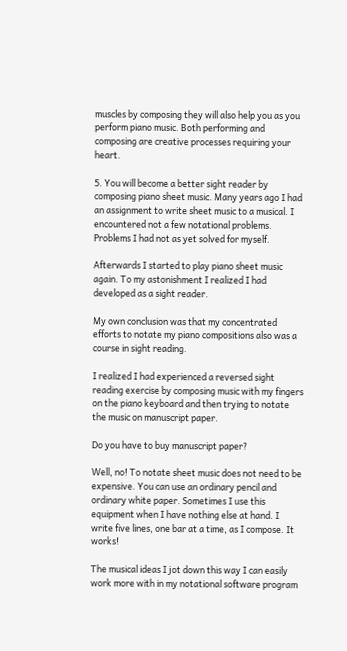muscles by composing they will also help you as you perform piano music. Both performing and composing are creative processes requiring your heart.

5. You will become a better sight reader by composing piano sheet music. Many years ago I had an assignment to write sheet music to a musical. I encountered not a few notational problems. Problems I had not as yet solved for myself.

Afterwards I started to play piano sheet music again. To my astonishment I realized I had developed as a sight reader.

My own conclusion was that my concentrated efforts to notate my piano compositions also was a course in sight reading.

I realized I had experienced a reversed sight reading exercise by composing music with my fingers on the piano keyboard and then trying to notate the music on manuscript paper.

Do you have to buy manuscript paper?

Well, no! To notate sheet music does not need to be expensive. You can use an ordinary pencil and ordinary white paper. Sometimes I use this equipment when I have nothing else at hand. I write five lines, one bar at a time, as I compose. It works!

The musical ideas I jot down this way I can easily work more with in my notational software program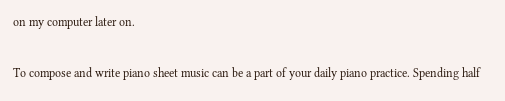on my computer later on.

To compose and write piano sheet music can be a part of your daily piano practice. Spending half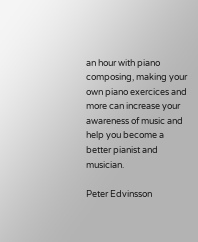an hour with piano composing, making your own piano exercices and more can increase your awareness of music and help you become a better pianist and musician.

Peter Edvinsson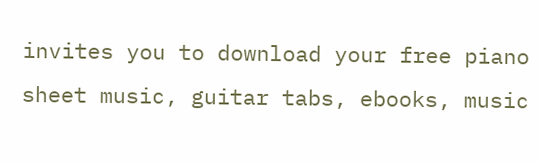invites you to download your free piano sheet music, guitar tabs, ebooks, music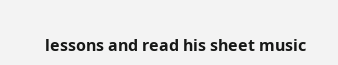lessons and read his sheet music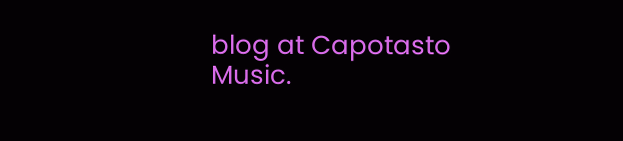blog at Capotasto Music.